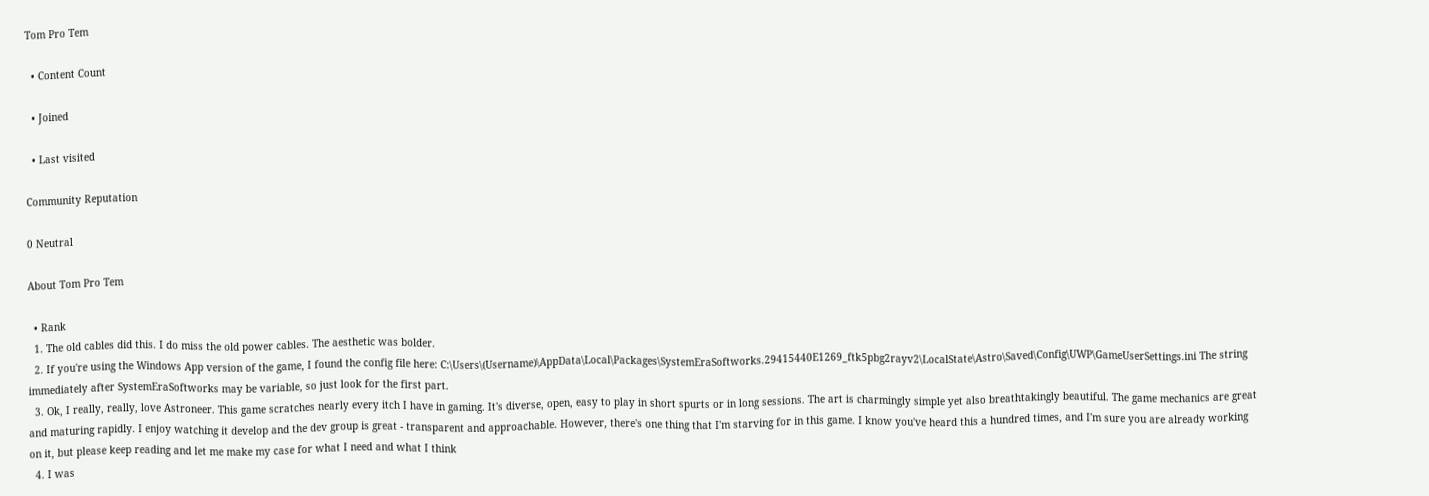Tom Pro Tem

  • Content Count

  • Joined

  • Last visited

Community Reputation

0 Neutral

About Tom Pro Tem

  • Rank
  1. The old cables did this. I do miss the old power cables. The aesthetic was bolder.
  2. If you're using the Windows App version of the game, I found the config file here: C:\Users\(Username)\AppData\Local\Packages\SystemEraSoftworks.29415440E1269_ftk5pbg2rayv2\LocalState\Astro\Saved\Config\UWP\GameUserSettings.ini The string immediately after SystemEraSoftworks may be variable, so just look for the first part.
  3. Ok, I really, really, love Astroneer. This game scratches nearly every itch I have in gaming. It's diverse, open, easy to play in short spurts or in long sessions. The art is charmingly simple yet also breathtakingly beautiful. The game mechanics are great and maturing rapidly. I enjoy watching it develop and the dev group is great - transparent and approachable. However, there's one thing that I'm starving for in this game. I know you've heard this a hundred times, and I'm sure you are already working on it, but please keep reading and let me make my case for what I need and what I think
  4. I was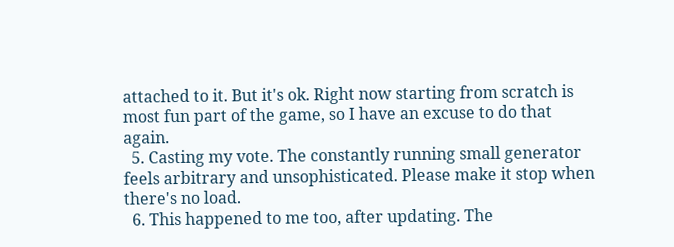attached to it. But it's ok. Right now starting from scratch is most fun part of the game, so I have an excuse to do that again.
  5. Casting my vote. The constantly running small generator feels arbitrary and unsophisticated. Please make it stop when there's no load.
  6. This happened to me too, after updating. The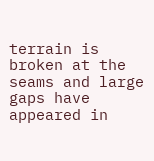terrain is broken at the seams and large gaps have appeared in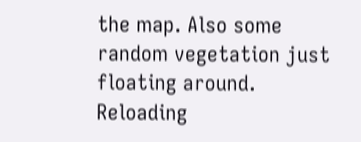the map. Also some random vegetation just floating around. Reloading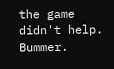the game didn't help. Bummer.